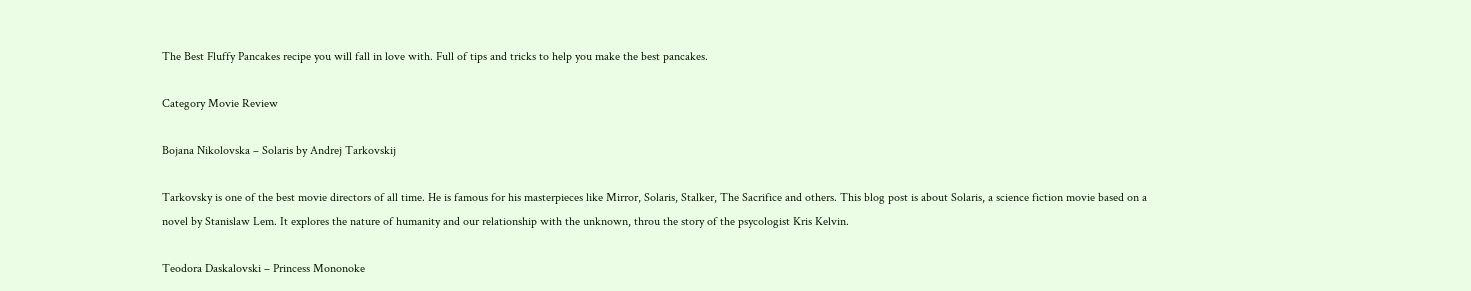The Best Fluffy Pancakes recipe you will fall in love with. Full of tips and tricks to help you make the best pancakes.

Category Movie Review

Bojana Nikolovska – Solaris by Andrej Tarkovskij

Tarkovsky is one of the best movie directors of all time. He is famous for his masterpieces like Mirror, Solaris, Stalker, The Sacrifice and others. This blog post is about Solaris, a science fiction movie based on a novel by Stanislaw Lem. It explores the nature of humanity and our relationship with the unknown, throu the story of the psycologist Kris Kelvin.

Teodora Daskalovski – Princess Mononoke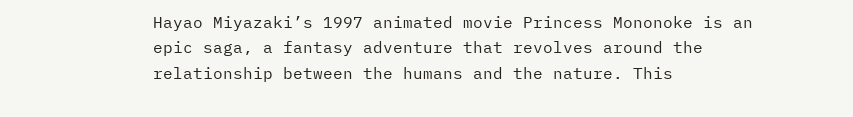Hayao Miyazaki’s 1997 animated movie Princess Mononoke is an epic saga, a fantasy adventure that revolves around the relationship between the humans and the nature. This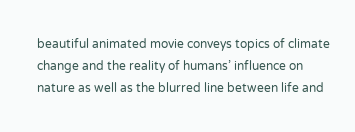beautiful animated movie conveys topics of climate change and the reality of humans’ influence on nature as well as the blurred line between life and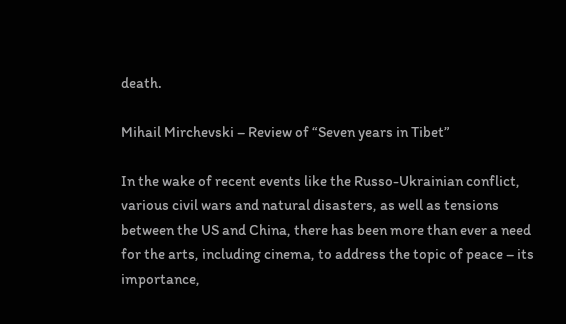death.

Mihail Mirchevski – Review of “Seven years in Tibet”

In the wake of recent events like the Russo-Ukrainian conflict, various civil wars and natural disasters, as well as tensions between the US and China, there has been more than ever a need for the arts, including cinema, to address the topic of peace – its importance,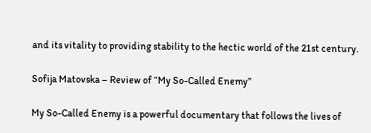and its vitality to providing stability to the hectic world of the 21st century.

Sofija Matovska – Review of “My So-Called Enemy”

My So-Called Enemy is a powerful documentary that follows the lives of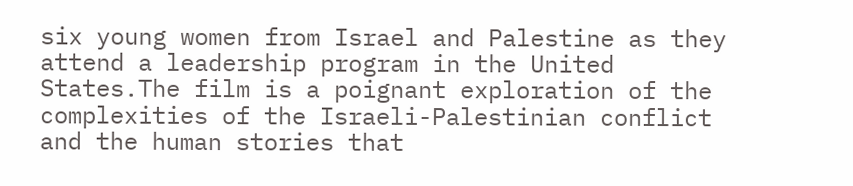six young women from Israel and Palestine as they attend a leadership program in the United States.The film is a poignant exploration of the complexities of the Israeli-Palestinian conflict and the human stories that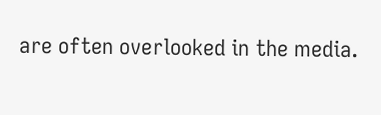are often overlooked in the media.